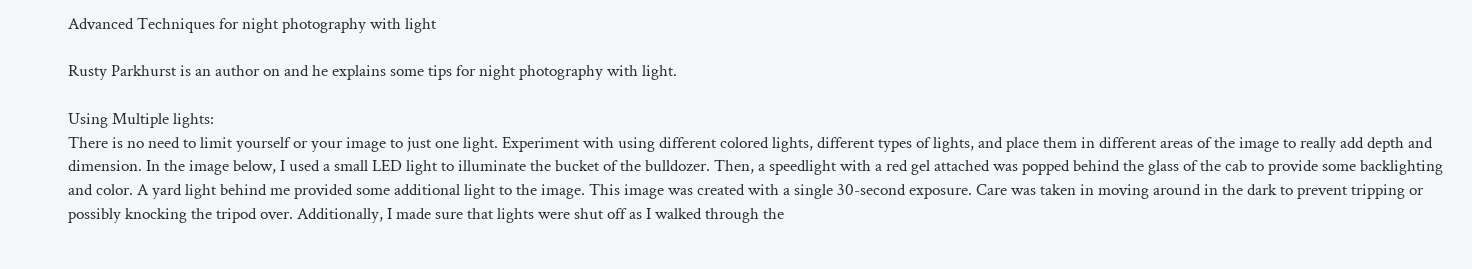Advanced Techniques for night photography with light

Rusty Parkhurst is an author on and he explains some tips for night photography with light.

Using Multiple lights:
There is no need to limit yourself or your image to just one light. Experiment with using different colored lights, different types of lights, and place them in different areas of the image to really add depth and dimension. In the image below, I used a small LED light to illuminate the bucket of the bulldozer. Then, a speedlight with a red gel attached was popped behind the glass of the cab to provide some backlighting and color. A yard light behind me provided some additional light to the image. This image was created with a single 30-second exposure. Care was taken in moving around in the dark to prevent tripping or possibly knocking the tripod over. Additionally, I made sure that lights were shut off as I walked through the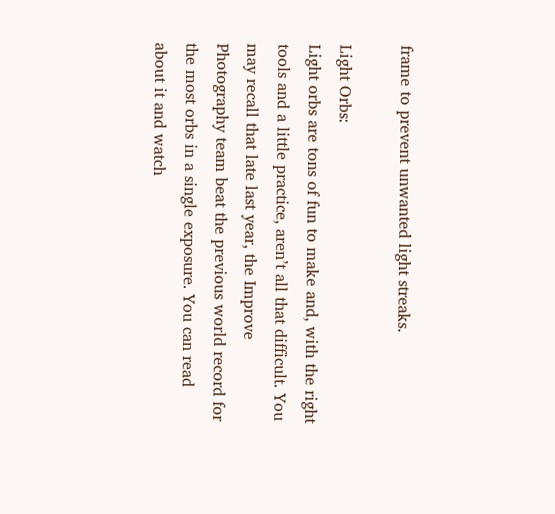frame to prevent unwanted light streaks.

Light Orbs:
Light orbs are tons of fun to make and, with the right tools and a little practice, aren’t all that difficult. You may recall that late last year, the Improve Photography team beat the previous world record for the most orbs in a single exposure. You can read about it and watch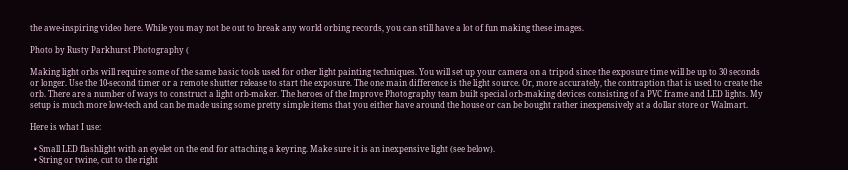the awe-inspiring video here. While you may not be out to break any world orbing records, you can still have a lot of fun making these images.

Photo by Rusty Parkhurst Photography (

Making light orbs will require some of the same basic tools used for other light painting techniques. You will set up your camera on a tripod since the exposure time will be up to 30 seconds or longer. Use the 10-second timer or a remote shutter release to start the exposure. The one main difference is the light source. Or, more accurately, the contraption that is used to create the orb. There are a number of ways to construct a light orb-maker. The heroes of the Improve Photography team built special orb-making devices consisting of a PVC frame and LED lights. My setup is much more low-tech and can be made using some pretty simple items that you either have around the house or can be bought rather inexpensively at a dollar store or Walmart.

Here is what I use:

  • Small LED flashlight with an eyelet on the end for attaching a keyring. Make sure it is an inexpensive light (see below).
  • String or twine, cut to the right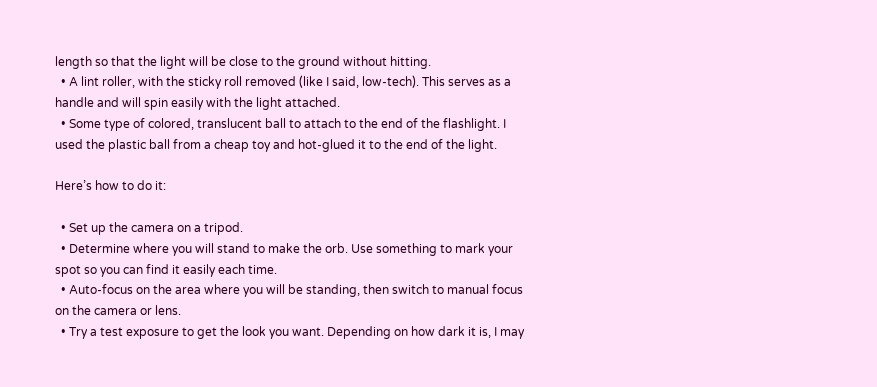length so that the light will be close to the ground without hitting.
  • A lint roller, with the sticky roll removed (like I said, low-tech). This serves as a handle and will spin easily with the light attached.
  • Some type of colored, translucent ball to attach to the end of the flashlight. I used the plastic ball from a cheap toy and hot-glued it to the end of the light.

Here’s how to do it:

  • Set up the camera on a tripod.
  • Determine where you will stand to make the orb. Use something to mark your spot so you can find it easily each time.
  • Auto-focus on the area where you will be standing, then switch to manual focus on the camera or lens.
  • Try a test exposure to get the look you want. Depending on how dark it is, I may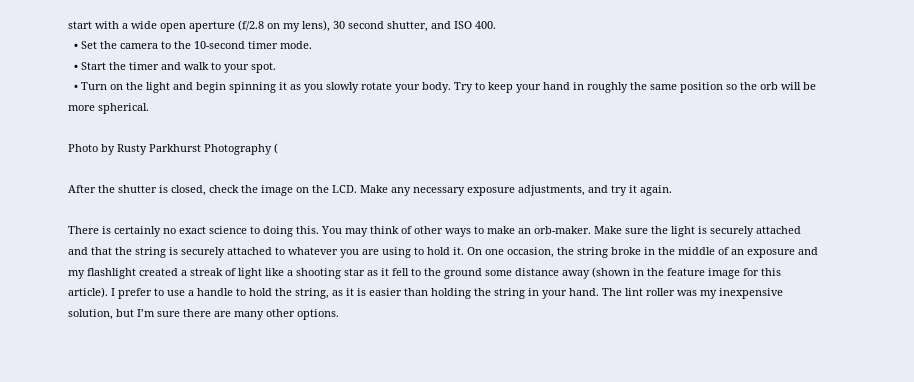start with a wide open aperture (f/2.8 on my lens), 30 second shutter, and ISO 400.
  • Set the camera to the 10-second timer mode.
  • Start the timer and walk to your spot.
  • Turn on the light and begin spinning it as you slowly rotate your body. Try to keep your hand in roughly the same position so the orb will be more spherical.

Photo by Rusty Parkhurst Photography (

After the shutter is closed, check the image on the LCD. Make any necessary exposure adjustments, and try it again.

There is certainly no exact science to doing this. You may think of other ways to make an orb-maker. Make sure the light is securely attached and that the string is securely attached to whatever you are using to hold it. On one occasion, the string broke in the middle of an exposure and my flashlight created a streak of light like a shooting star as it fell to the ground some distance away (shown in the feature image for this article). I prefer to use a handle to hold the string, as it is easier than holding the string in your hand. The lint roller was my inexpensive solution, but I’m sure there are many other options.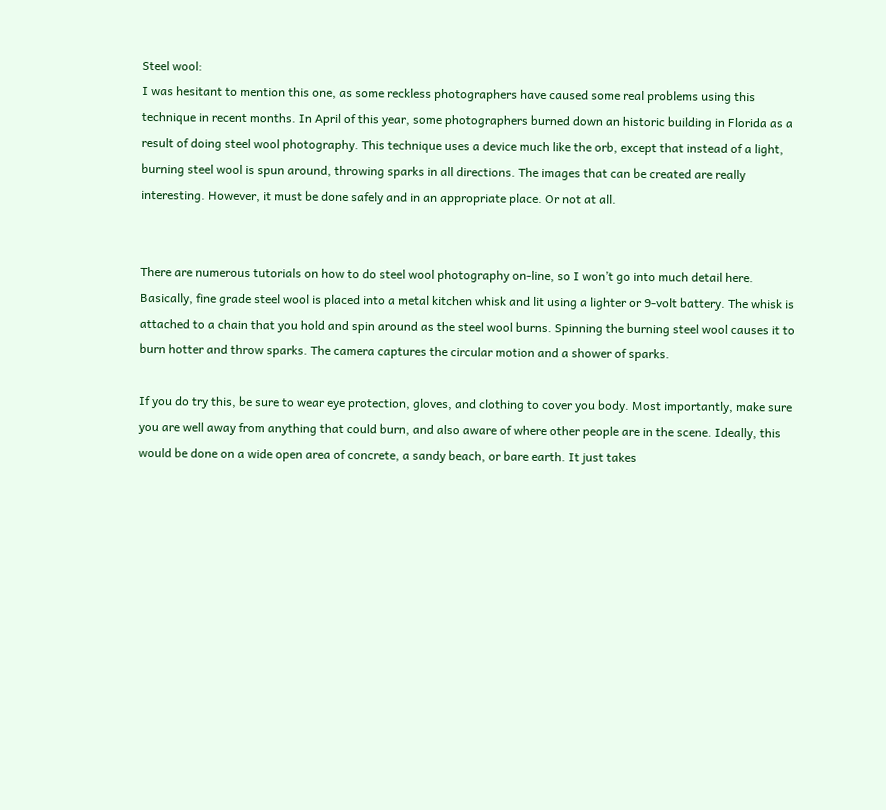Steel wool:
I was hesitant to mention this one, as some reckless photographers have caused some real problems using this technique in recent months. In April of this year, some photographers burned down an historic building in Florida as a result of doing steel wool photography. This technique uses a device much like the orb, except that instead of a light, burning steel wool is spun around, throwing sparks in all directions. The images that can be created are really interesting. However, it must be done safely and in an appropriate place. Or not at all.


There are numerous tutorials on how to do steel wool photography on-line, so I won’t go into much detail here. Basically, fine grade steel wool is placed into a metal kitchen whisk and lit using a lighter or 9-volt battery. The whisk is attached to a chain that you hold and spin around as the steel wool burns. Spinning the burning steel wool causes it to burn hotter and throw sparks. The camera captures the circular motion and a shower of sparks.

If you do try this, be sure to wear eye protection, gloves, and clothing to cover you body. Most importantly, make sure you are well away from anything that could burn, and also aware of where other people are in the scene. Ideally, this would be done on a wide open area of concrete, a sandy beach, or bare earth. It just takes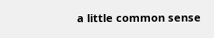a little common sense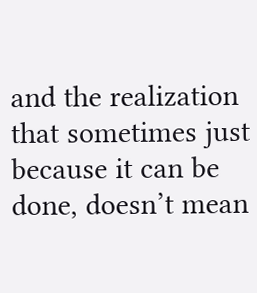and the realization that sometimes just because it can be done, doesn’t mean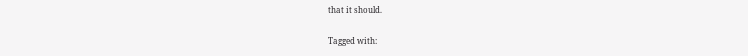that it should.

Tagged with: